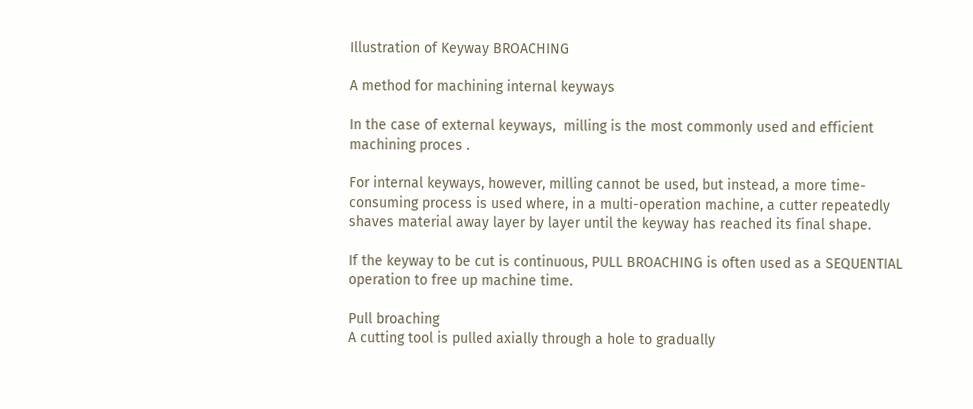Illustration of Keyway BROACHING

A method for machining internal keyways

In the case of external keyways,  milling is the most commonly used and efficient machining proces .

For internal keyways, however, milling cannot be used, but instead, a more time-consuming process is used where, in a multi-operation machine, a cutter repeatedly shaves material away layer by layer until the keyway has reached its final shape.

If the keyway to be cut is continuous, PULL BROACHING is often used as a SEQUENTIAL operation to free up machine time.

Pull broaching
A cutting tool is pulled axially through a hole to gradually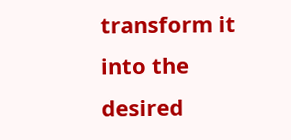transform it into the desired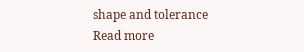shape and tolerance
Read more